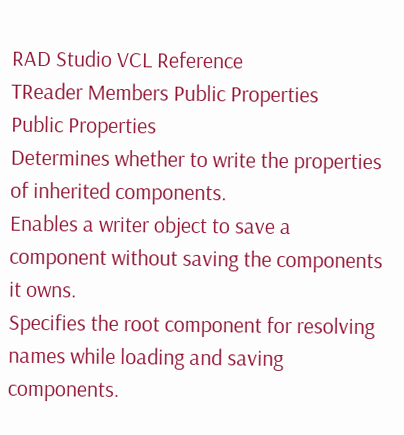RAD Studio VCL Reference
TReader Members Public Properties
Public Properties
Determines whether to write the properties of inherited components.
Enables a writer object to save a component without saving the components it owns.
Specifies the root component for resolving names while loading and saving components.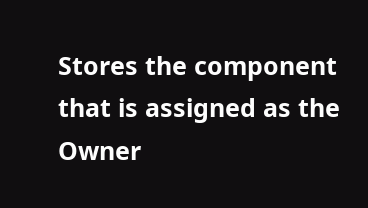Stores the component that is assigned as the Owner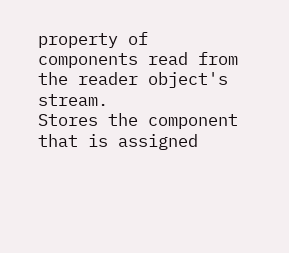property of components read from the reader object's stream.
Stores the component that is assigned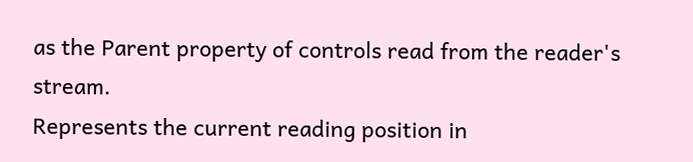as the Parent property of controls read from the reader's stream.
Represents the current reading position in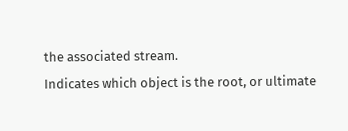the associated stream.
Indicates which object is the root, or ultimate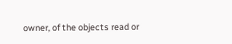owner, of the objects read or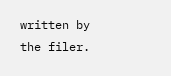written by the filer.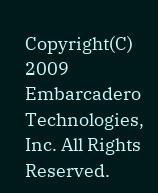Copyright(C) 2009 Embarcadero Technologies, Inc. All Rights Reserved.